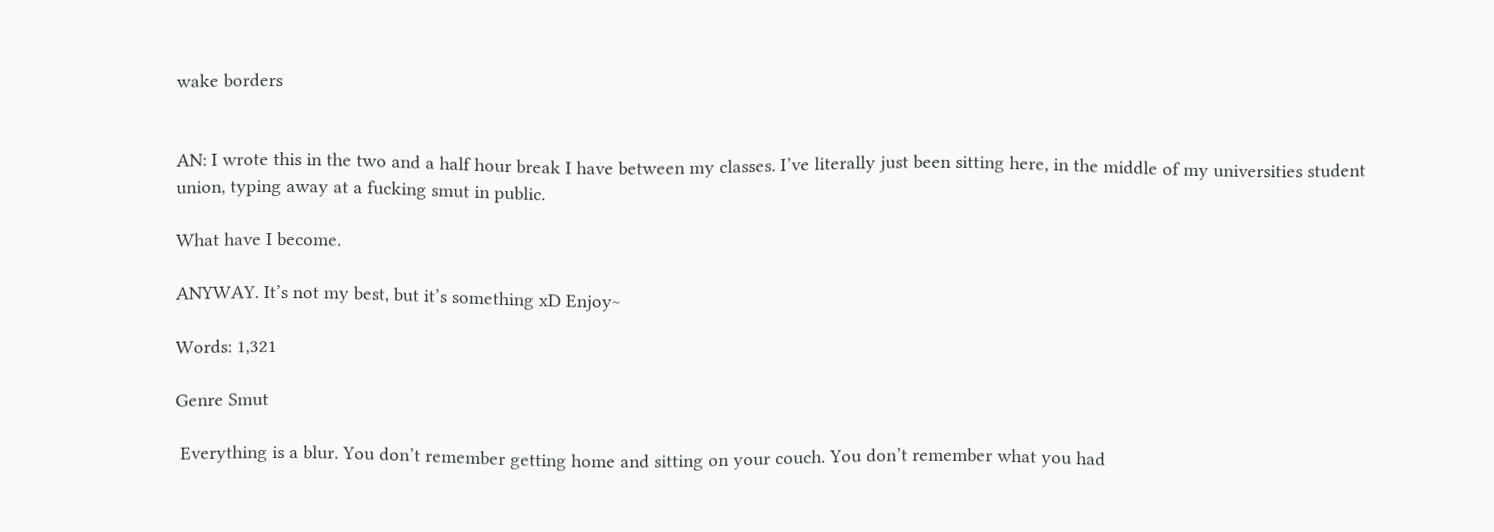wake borders


AN: I wrote this in the two and a half hour break I have between my classes. I’ve literally just been sitting here, in the middle of my universities student union, typing away at a fucking smut in public.

What have I become.

ANYWAY. It’s not my best, but it’s something xD Enjoy~

Words: 1,321

Genre Smut

 Everything is a blur. You don’t remember getting home and sitting on your couch. You don’t remember what you had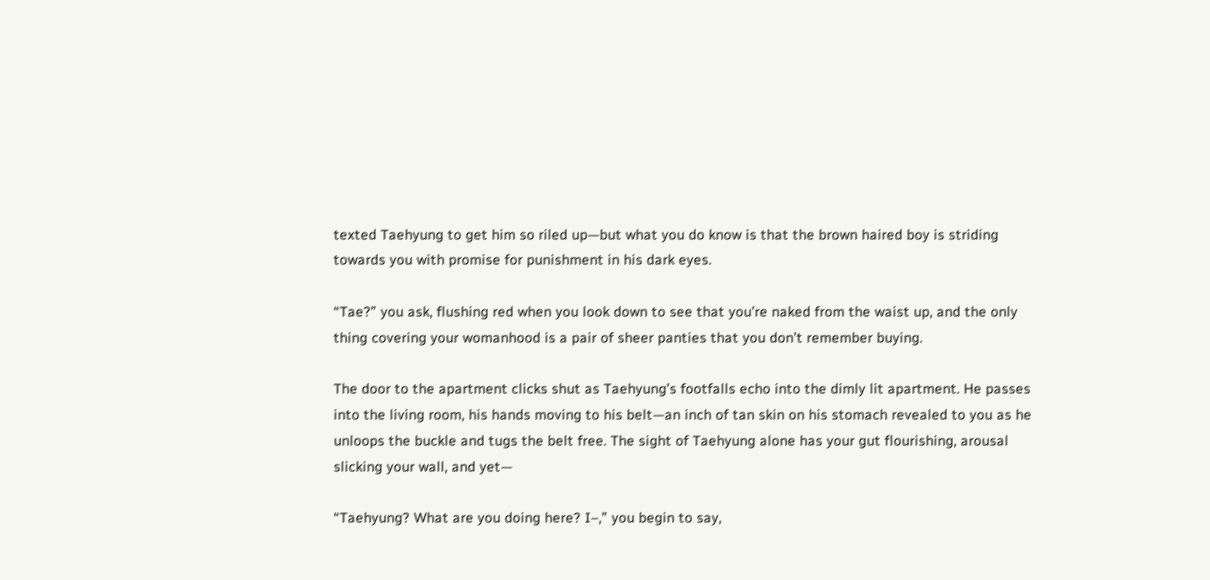texted Taehyung to get him so riled up—but what you do know is that the brown haired boy is striding towards you with promise for punishment in his dark eyes.

“Tae?” you ask, flushing red when you look down to see that you’re naked from the waist up, and the only thing covering your womanhood is a pair of sheer panties that you don’t remember buying.

The door to the apartment clicks shut as Taehyung’s footfalls echo into the dimly lit apartment. He passes into the living room, his hands moving to his belt—an inch of tan skin on his stomach revealed to you as he unloops the buckle and tugs the belt free. The sight of Taehyung alone has your gut flourishing, arousal slicking your wall, and yet—

“Taehyung? What are you doing here? I–,” you begin to say,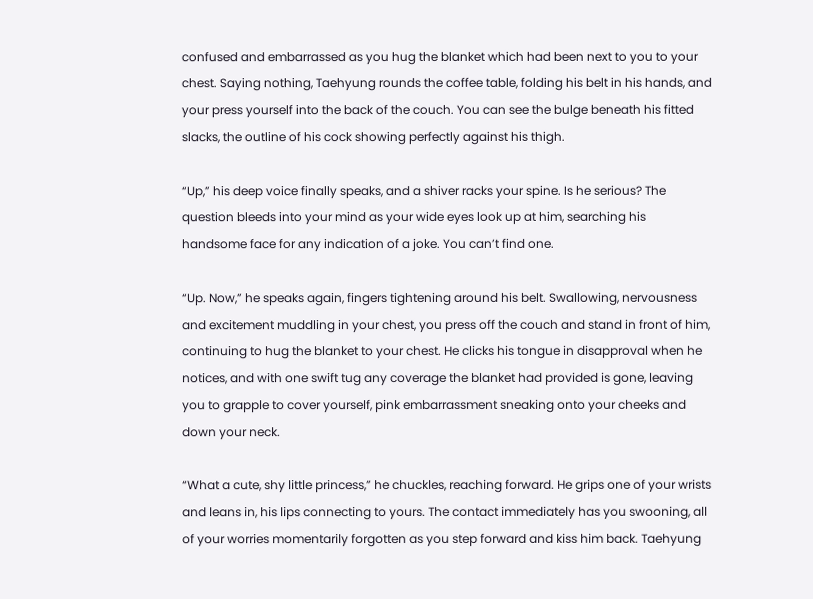confused and embarrassed as you hug the blanket which had been next to you to your chest. Saying nothing, Taehyung rounds the coffee table, folding his belt in his hands, and your press yourself into the back of the couch. You can see the bulge beneath his fitted slacks, the outline of his cock showing perfectly against his thigh.

“Up,” his deep voice finally speaks, and a shiver racks your spine. Is he serious? The question bleeds into your mind as your wide eyes look up at him, searching his handsome face for any indication of a joke. You can’t find one.

“Up. Now,” he speaks again, fingers tightening around his belt. Swallowing, nervousness and excitement muddling in your chest, you press off the couch and stand in front of him, continuing to hug the blanket to your chest. He clicks his tongue in disapproval when he notices, and with one swift tug any coverage the blanket had provided is gone, leaving you to grapple to cover yourself, pink embarrassment sneaking onto your cheeks and down your neck.

“What a cute, shy little princess,” he chuckles, reaching forward. He grips one of your wrists and leans in, his lips connecting to yours. The contact immediately has you swooning, all of your worries momentarily forgotten as you step forward and kiss him back. Taehyung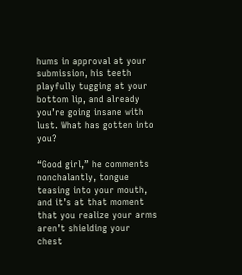hums in approval at your submission, his teeth playfully tugging at your bottom lip, and already you’re going insane with lust. What has gotten into you?

“Good girl,” he comments nonchalantly, tongue teasing into your mouth, and it’s at that moment that you realize your arms aren’t shielding your chest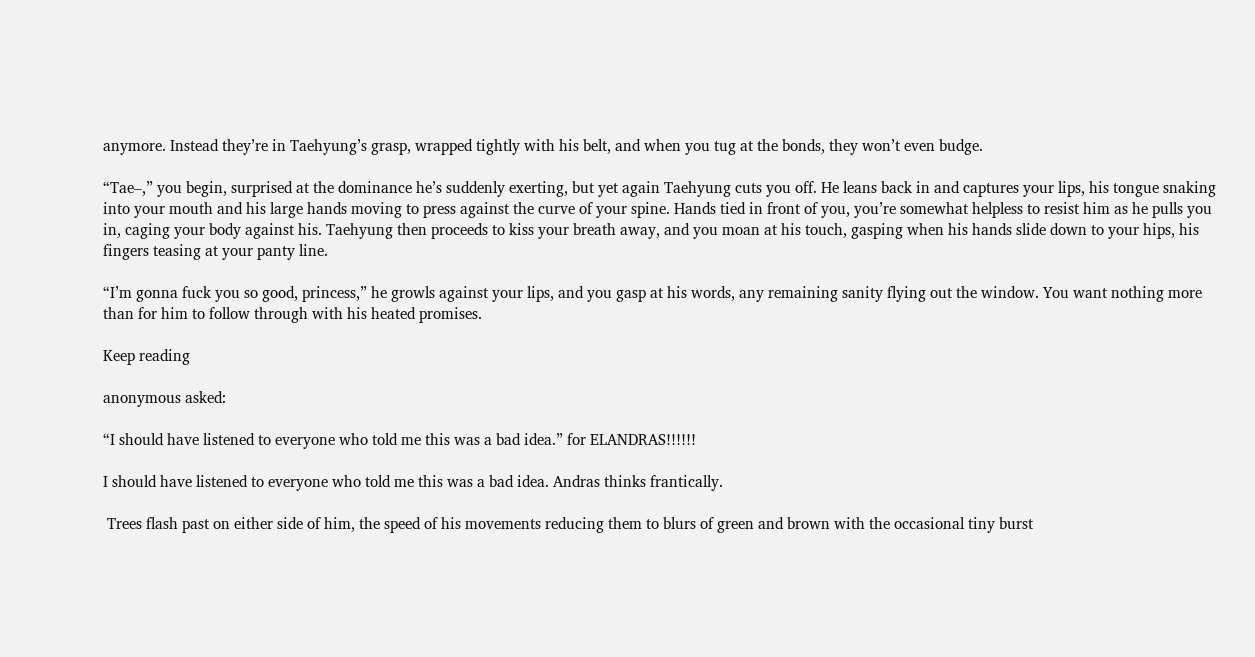anymore. Instead they’re in Taehyung’s grasp, wrapped tightly with his belt, and when you tug at the bonds, they won’t even budge.

“Tae–,” you begin, surprised at the dominance he’s suddenly exerting, but yet again Taehyung cuts you off. He leans back in and captures your lips, his tongue snaking into your mouth and his large hands moving to press against the curve of your spine. Hands tied in front of you, you’re somewhat helpless to resist him as he pulls you in, caging your body against his. Taehyung then proceeds to kiss your breath away, and you moan at his touch, gasping when his hands slide down to your hips, his fingers teasing at your panty line.

“I’m gonna fuck you so good, princess,” he growls against your lips, and you gasp at his words, any remaining sanity flying out the window. You want nothing more than for him to follow through with his heated promises.

Keep reading

anonymous asked:

“I should have listened to everyone who told me this was a bad idea.” for ELANDRAS!!!!!!

I should have listened to everyone who told me this was a bad idea. Andras thinks frantically.

 Trees flash past on either side of him, the speed of his movements reducing them to blurs of green and brown with the occasional tiny burst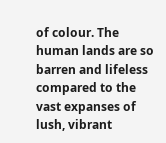of colour. The human lands are so barren and lifeless compared to the vast expanses of lush, vibrant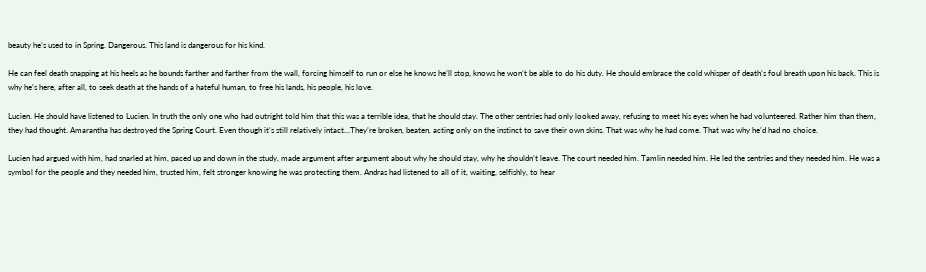beauty he’s used to in Spring. Dangerous. This land is dangerous for his kind.

He can feel death snapping at his heels as he bounds farther and farther from the wall, forcing himself to run or else he knows he’ll stop, knows he won’t be able to do his duty. He should embrace the cold whisper of death’s foul breath upon his back. This is why he’s here, after all, to seek death at the hands of a hateful human, to free his lands, his people, his love.

Lucien. He should have listened to Lucien. In truth the only one who had outright told him that this was a terrible idea, that he should stay. The other sentries had only looked away, refusing to meet his eyes when he had volunteered. Rather him than them, they had thought. Amarantha has destroyed the Spring Court. Even though it’s still relatively intact…They’re broken, beaten, acting only on the instinct to save their own skins. That was why he had come. That was why he’d had no choice.

Lucien had argued with him, had snarled at him, paced up and down in the study, made argument after argument about why he should stay, why he shouldn’t leave. The court needed him. Tamlin needed him. He led the sentries and they needed him. He was a symbol for the people and they needed him, trusted him, felt stronger knowing he was protecting them. Andras had listened to all of it, waiting, selfishly, to hear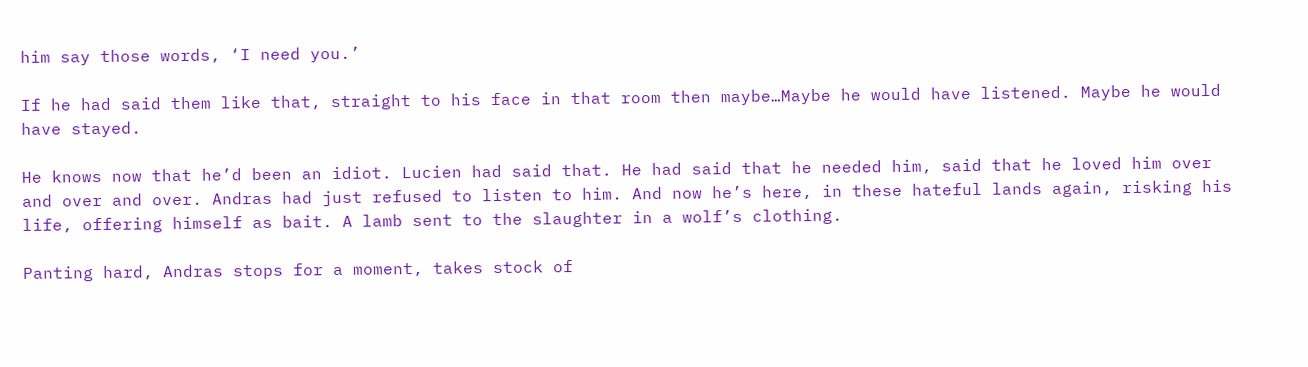him say those words, ‘I need you.’

If he had said them like that, straight to his face in that room then maybe…Maybe he would have listened. Maybe he would have stayed.

He knows now that he’d been an idiot. Lucien had said that. He had said that he needed him, said that he loved him over and over and over. Andras had just refused to listen to him. And now he’s here, in these hateful lands again, risking his life, offering himself as bait. A lamb sent to the slaughter in a wolf’s clothing.

Panting hard, Andras stops for a moment, takes stock of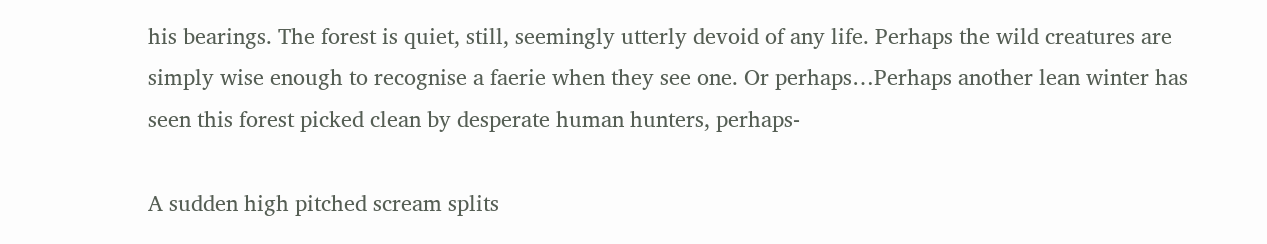his bearings. The forest is quiet, still, seemingly utterly devoid of any life. Perhaps the wild creatures are simply wise enough to recognise a faerie when they see one. Or perhaps…Perhaps another lean winter has seen this forest picked clean by desperate human hunters, perhaps-

A sudden high pitched scream splits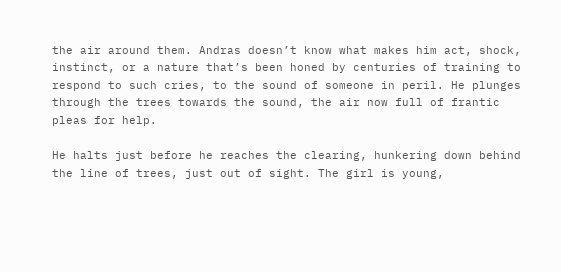the air around them. Andras doesn’t know what makes him act, shock, instinct, or a nature that’s been honed by centuries of training to respond to such cries, to the sound of someone in peril. He plunges through the trees towards the sound, the air now full of frantic pleas for help.

He halts just before he reaches the clearing, hunkering down behind the line of trees, just out of sight. The girl is young,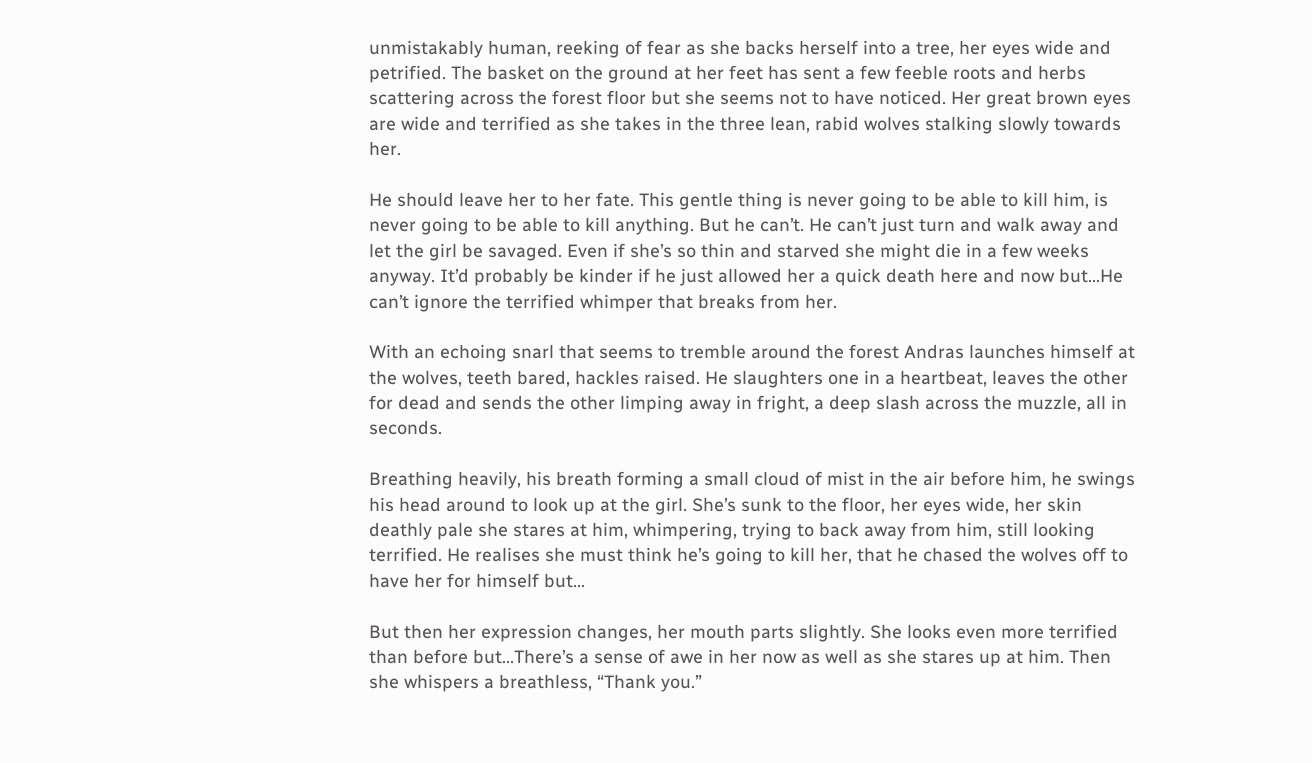unmistakably human, reeking of fear as she backs herself into a tree, her eyes wide and petrified. The basket on the ground at her feet has sent a few feeble roots and herbs scattering across the forest floor but she seems not to have noticed. Her great brown eyes are wide and terrified as she takes in the three lean, rabid wolves stalking slowly towards her.

He should leave her to her fate. This gentle thing is never going to be able to kill him, is never going to be able to kill anything. But he can’t. He can’t just turn and walk away and let the girl be savaged. Even if she’s so thin and starved she might die in a few weeks anyway. It’d probably be kinder if he just allowed her a quick death here and now but…He can’t ignore the terrified whimper that breaks from her.

With an echoing snarl that seems to tremble around the forest Andras launches himself at the wolves, teeth bared, hackles raised. He slaughters one in a heartbeat, leaves the other for dead and sends the other limping away in fright, a deep slash across the muzzle, all in seconds.

Breathing heavily, his breath forming a small cloud of mist in the air before him, he swings his head around to look up at the girl. She’s sunk to the floor, her eyes wide, her skin deathly pale she stares at him, whimpering, trying to back away from him, still looking terrified. He realises she must think he’s going to kill her, that he chased the wolves off to have her for himself but…

But then her expression changes, her mouth parts slightly. She looks even more terrified than before but…There’s a sense of awe in her now as well as she stares up at him. Then she whispers a breathless, “Thank you.”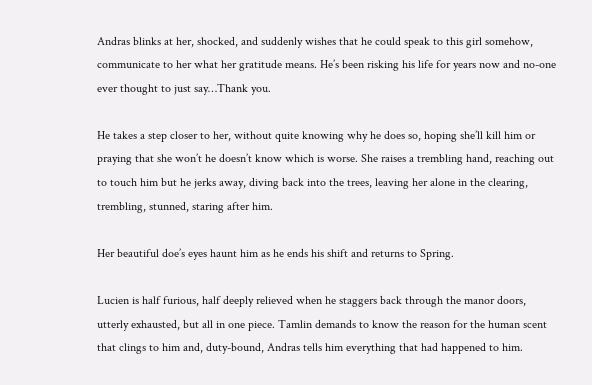Andras blinks at her, shocked, and suddenly wishes that he could speak to this girl somehow, communicate to her what her gratitude means. He’s been risking his life for years now and no-one ever thought to just say…Thank you.

He takes a step closer to her, without quite knowing why he does so, hoping she’ll kill him or praying that she won’t he doesn’t know which is worse. She raises a trembling hand, reaching out to touch him but he jerks away, diving back into the trees, leaving her alone in the clearing, trembling, stunned, staring after him.

Her beautiful doe’s eyes haunt him as he ends his shift and returns to Spring.

Lucien is half furious, half deeply relieved when he staggers back through the manor doors, utterly exhausted, but all in one piece. Tamlin demands to know the reason for the human scent that clings to him and, duty-bound, Andras tells him everything that had happened to him.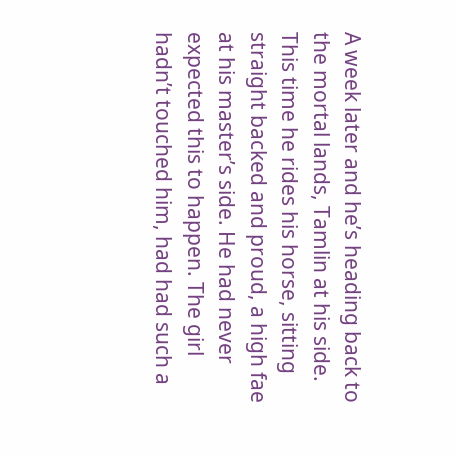A week later and he’s heading back to the mortal lands, Tamlin at his side. This time he rides his horse, sitting straight backed and proud, a high fae at his master’s side. He had never expected this to happen. The girl hadn’t touched him, had had such a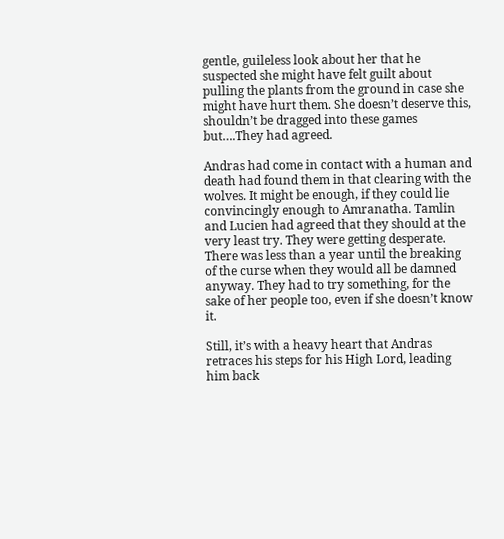gentle, guileless look about her that he suspected she might have felt guilt about pulling the plants from the ground in case she might have hurt them. She doesn’t deserve this, shouldn’t be dragged into these games but….They had agreed.

Andras had come in contact with a human and death had found them in that clearing with the wolves. It might be enough, if they could lie convincingly enough to Amranatha. Tamlin and Lucien had agreed that they should at the very least try. They were getting desperate. There was less than a year until the breaking of the curse when they would all be damned anyway. They had to try something, for the sake of her people too, even if she doesn’t know it.

Still, it’s with a heavy heart that Andras retraces his steps for his High Lord, leading him back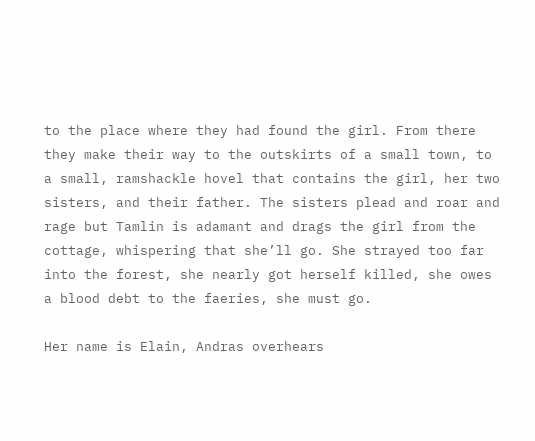to the place where they had found the girl. From there they make their way to the outskirts of a small town, to a small, ramshackle hovel that contains the girl, her two sisters, and their father. The sisters plead and roar and rage but Tamlin is adamant and drags the girl from the cottage, whispering that she’ll go. She strayed too far into the forest, she nearly got herself killed, she owes a blood debt to the faeries, she must go.

Her name is Elain, Andras overhears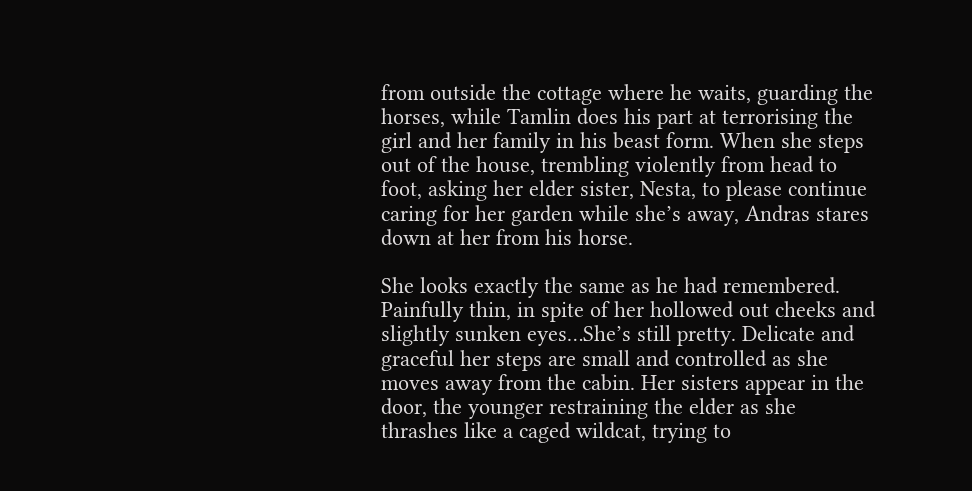from outside the cottage where he waits, guarding the horses, while Tamlin does his part at terrorising the girl and her family in his beast form. When she steps out of the house, trembling violently from head to foot, asking her elder sister, Nesta, to please continue caring for her garden while she’s away, Andras stares down at her from his horse.

She looks exactly the same as he had remembered. Painfully thin, in spite of her hollowed out cheeks and slightly sunken eyes…She’s still pretty. Delicate and graceful her steps are small and controlled as she moves away from the cabin. Her sisters appear in the door, the younger restraining the elder as she thrashes like a caged wildcat, trying to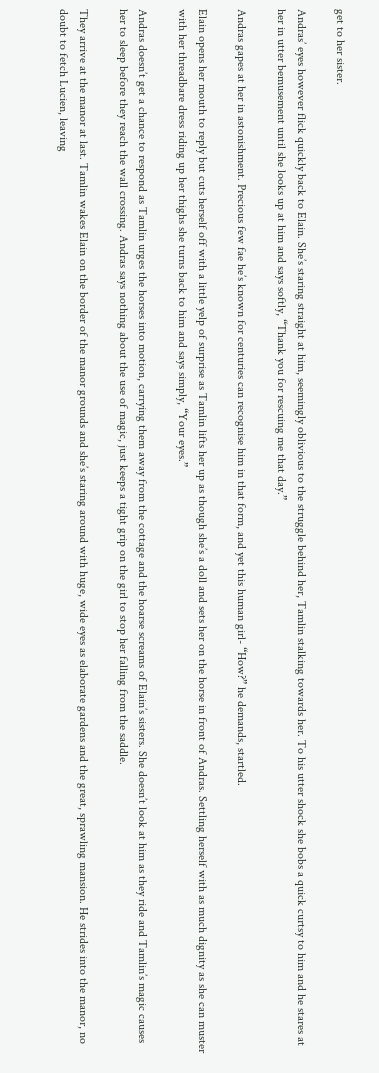get to her sister.

Andras’ eyes however flick quickly back to Elain. She’s staring straight at him, seemingly oblivious to the struggle behind her, Tamlin stalking towards her. To his utter shock she bobs a quick curtsy to him and he stares at her in utter bemusement until she looks up at him and says softly, “Thank you for rescuing me that day.”

Andras gapes at her in astonishment. Precious few fae he’s known for centuries can recognise him in that form, and yet this human girl- “How?” he demands, startled.

Elain opens her mouth to reply but cuts herself off with a little yelp of surprise as Tamlin lifts her up as though she’s a doll and sets her on the horse in front of Andras. Settling herself with as much dignity as she can muster with her threadbare dress riding up her thighs she turns back to him and says simply, “Your eyes.”

Andras doesn’t get a chance to respond as Tamlin urges the horses into motion, carrying them away from the cottage and the hoarse screams of Elain’s sisters. She doesn’t look at him as they ride and Tamlin’s magic causes her to sleep before they reach the wall crossing. Andras says nothing about the use of magic, just keeps a tight grip on the girl to stop her falling from the saddle.

They arrive at the manor at last. Tamlin wakes Elain on the border of the manor grounds and she’s staring around with huge, wide eyes as elaborate gardens and the great, sprawling mansion. He strides into the manor, no doubt to fetch Lucien, leaving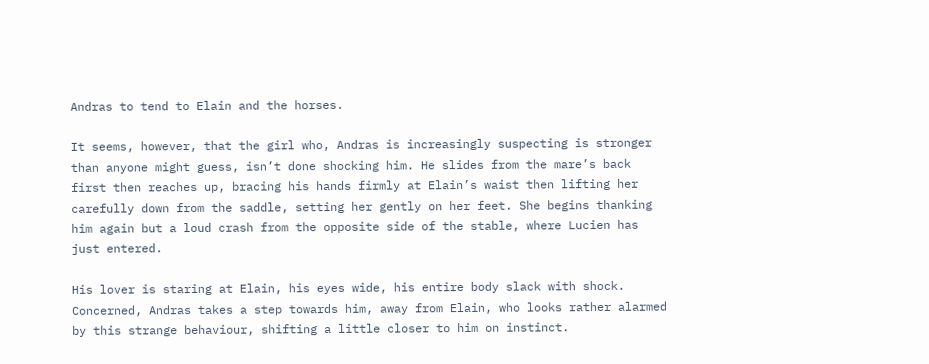Andras to tend to Elain and the horses.

It seems, however, that the girl who, Andras is increasingly suspecting is stronger than anyone might guess, isn’t done shocking him. He slides from the mare’s back first then reaches up, bracing his hands firmly at Elain’s waist then lifting her carefully down from the saddle, setting her gently on her feet. She begins thanking him again but a loud crash from the opposite side of the stable, where Lucien has just entered.

His lover is staring at Elain, his eyes wide, his entire body slack with shock. Concerned, Andras takes a step towards him, away from Elain, who looks rather alarmed by this strange behaviour, shifting a little closer to him on instinct.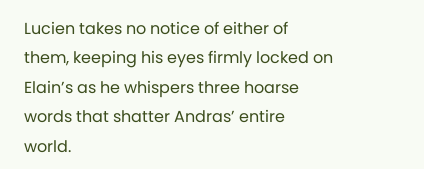Lucien takes no notice of either of them, keeping his eyes firmly locked on Elain’s as he whispers three hoarse words that shatter Andras’ entire world.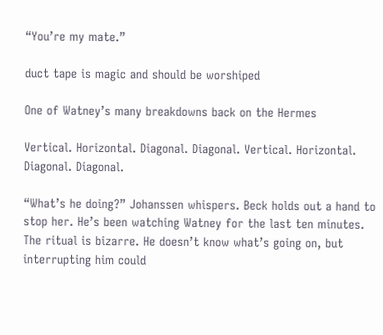“You’re my mate.”

duct tape is magic and should be worshiped

One of Watney’s many breakdowns back on the Hermes

Vertical. Horizontal. Diagonal. Diagonal. Vertical. Horizontal. Diagonal. Diagonal.

“What’s he doing?” Johanssen whispers. Beck holds out a hand to stop her. He’s been watching Watney for the last ten minutes. The ritual is bizarre. He doesn’t know what’s going on, but interrupting him could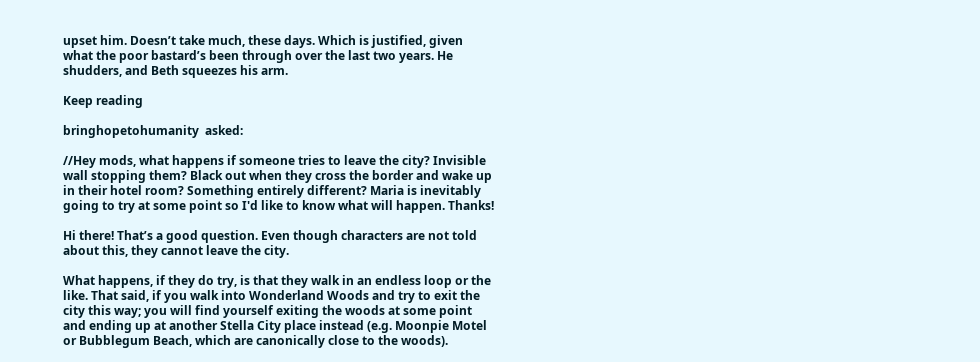upset him. Doesn’t take much, these days. Which is justified, given what the poor bastard’s been through over the last two years. He shudders, and Beth squeezes his arm.

Keep reading

bringhopetohumanity  asked:

//Hey mods, what happens if someone tries to leave the city? Invisible wall stopping them? Black out when they cross the border and wake up in their hotel room? Something entirely different? Maria is inevitably going to try at some point so I'd like to know what will happen. Thanks!

Hi there! That’s a good question. Even though characters are not told about this, they cannot leave the city.

What happens, if they do try, is that they walk in an endless loop or the like. That said, if you walk into Wonderland Woods and try to exit the city this way; you will find yourself exiting the woods at some point and ending up at another Stella City place instead (e.g. Moonpie Motel or Bubblegum Beach, which are canonically close to the woods).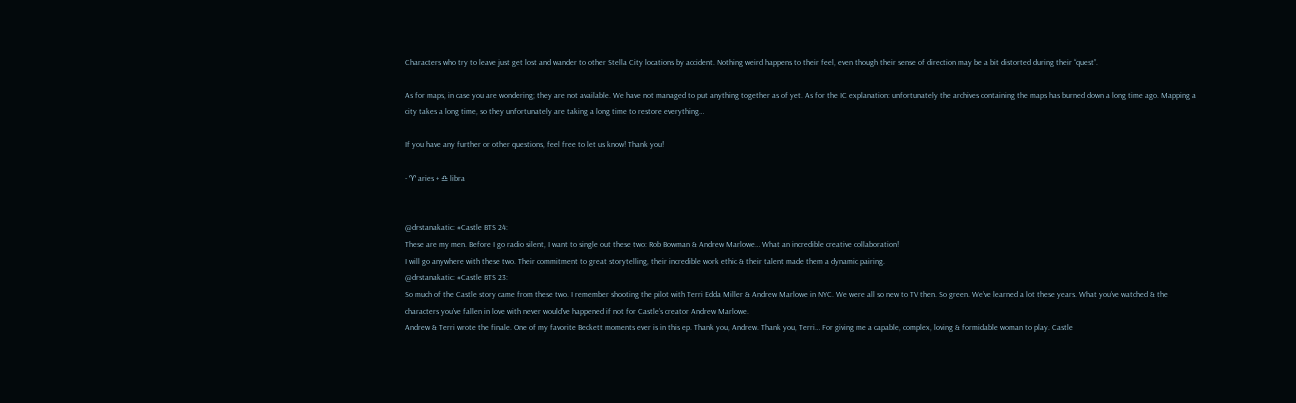Characters who try to leave just get lost and wander to other Stella City locations by accident. Nothing weird happens to their feel, even though their sense of direction may be a bit distorted during their “quest”.

As for maps, in case you are wondering; they are not available. We have not managed to put anything together as of yet. As for the IC explanation: unfortunately the archives containing the maps has burned down a long time ago. Mapping a city takes a long time, so they unfortunately are taking a long time to restore everything…

If you have any further or other questions, feel free to let us know! Thank you!

- ♈ aries + ♎ libra


@drstanakatic: #Castle BTS 24:
These are my men. Before I go radio silent, I want to single out these two: Rob Bowman & Andrew Marlowe… What an incredible creative collaboration!
I will go anywhere with these two. Their commitment to great storytelling, their incredible work ethic & their talent made them a dynamic pairing.
@drstanakatic: #Castle BTS 23:
So much of the Castle story came from these two. I remember shooting the pilot with Terri Edda Miller & Andrew Marlowe in NYC. We were all so new to TV then. So green. We’ve learned a lot these years. What you’ve watched & the characters you’ve fallen in love with never would’ve happened if not for Castle’s creator Andrew Marlowe.
Andrew & Terri wrote the finale. One of my favorite Beckett moments ever is in this ep. Thank you, Andrew. Thank you, Terri… For giving me a capable, complex, loving & formidable woman to play. Castle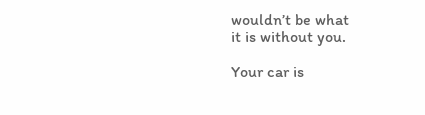wouldn’t be what
it is without you.

Your car is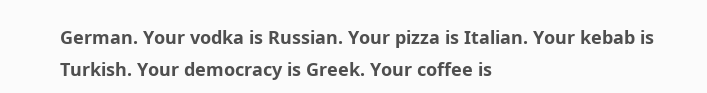German. Your vodka is Russian. Your pizza is Italian. Your kebab is Turkish. Your democracy is Greek. Your coffee is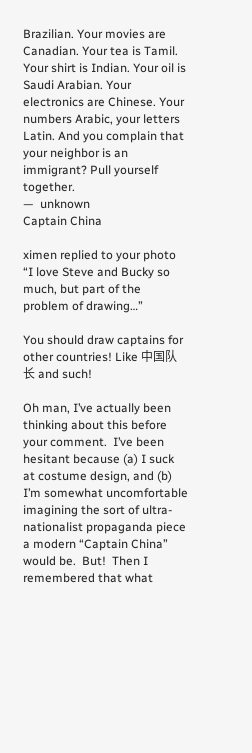Brazilian. Your movies are Canadian. Your tea is Tamil. Your shirt is Indian. Your oil is Saudi Arabian. Your electronics are Chinese. Your numbers Arabic, your letters Latin. And you complain that your neighbor is an immigrant? Pull yourself together.
—  unknown
Captain China

ximen replied to your photo “I love Steve and Bucky so much, but part of the problem of drawing…”

You should draw captains for other countries! Like 中国队长 and such!

Oh man, I’ve actually been thinking about this before your comment.  I’ve been hesitant because (a) I suck at costume design, and (b) I’m somewhat uncomfortable imagining the sort of ultra-nationalist propaganda piece a modern “Captain China” would be.  But!  Then I remembered that what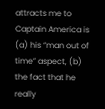attracts me to Captain America is (a) his “man out of time” aspect, (b) the fact that he really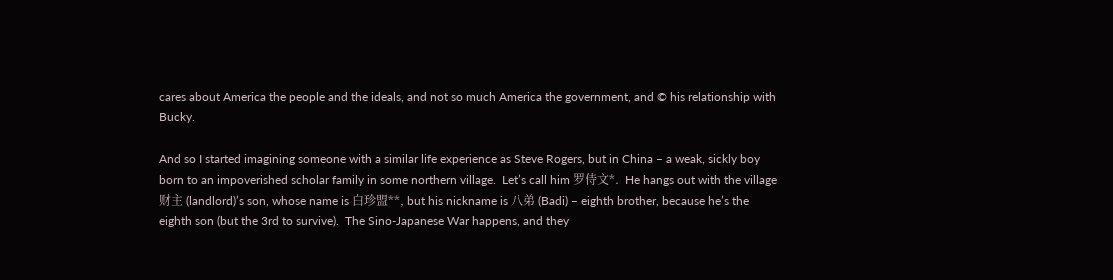cares about America the people and the ideals, and not so much America the government, and © his relationship with Bucky.

And so I started imagining someone with a similar life experience as Steve Rogers, but in China – a weak, sickly boy born to an impoverished scholar family in some northern village.  Let’s call him 罗侍文*.  He hangs out with the village 财主 (landlord)’s son, whose name is 白珍盟**, but his nickname is 八弟 (Badi) – eighth brother, because he’s the eighth son (but the 3rd to survive).  The Sino-Japanese War happens, and they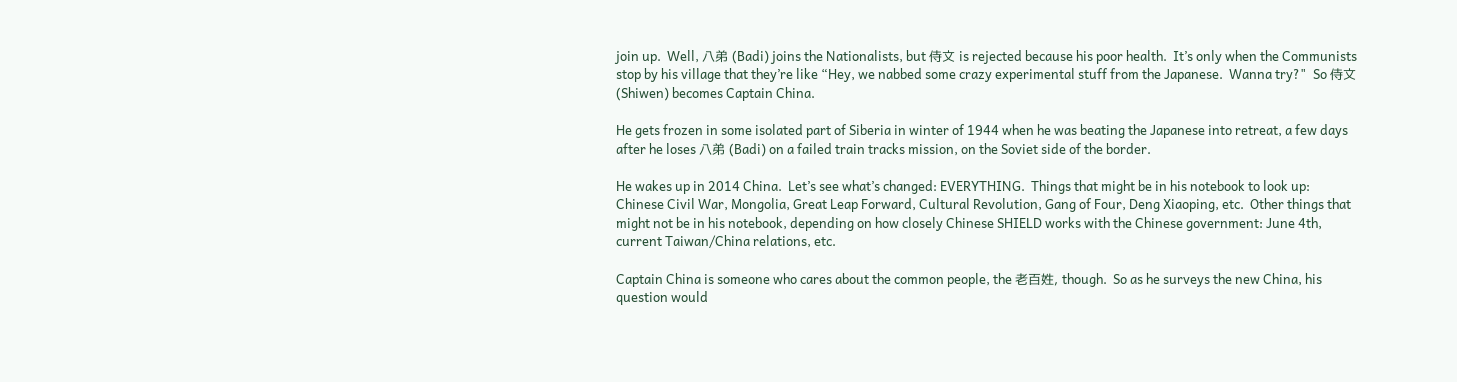join up.  Well, 八弟 (Badi) joins the Nationalists, but 侍文 is rejected because his poor health.  It’s only when the Communists stop by his village that they’re like “Hey, we nabbed some crazy experimental stuff from the Japanese.  Wanna try?"  So 侍文 (Shiwen) becomes Captain China.

He gets frozen in some isolated part of Siberia in winter of 1944 when he was beating the Japanese into retreat, a few days after he loses 八弟 (Badi) on a failed train tracks mission, on the Soviet side of the border.

He wakes up in 2014 China.  Let’s see what’s changed: EVERYTHING.  Things that might be in his notebook to look up: Chinese Civil War, Mongolia, Great Leap Forward, Cultural Revolution, Gang of Four, Deng Xiaoping, etc.  Other things that might not be in his notebook, depending on how closely Chinese SHIELD works with the Chinese government: June 4th, current Taiwan/China relations, etc.

Captain China is someone who cares about the common people, the 老百姓, though.  So as he surveys the new China, his question would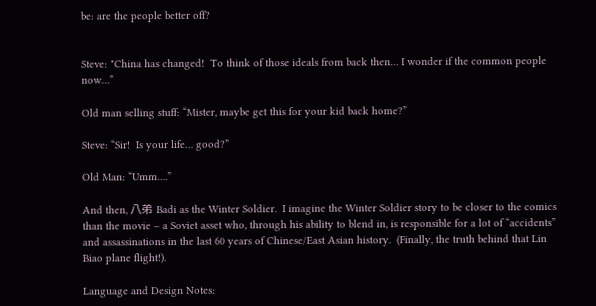be: are the people better off?


Steve: "China has changed!  To think of those ideals from back then… I wonder if the common people now…”

Old man selling stuff: “Mister, maybe get this for your kid back home?”

Steve: “Sir!  Is your life… good?”

Old Man: “Umm….”

And then, 八弟 Badi as the Winter Soldier.  I imagine the Winter Soldier story to be closer to the comics than the movie – a Soviet asset who, through his ability to blend in, is responsible for a lot of “accidents” and assassinations in the last 60 years of Chinese/East Asian history.  (Finally, the truth behind that Lin Biao plane flight!).

Language and Design Notes: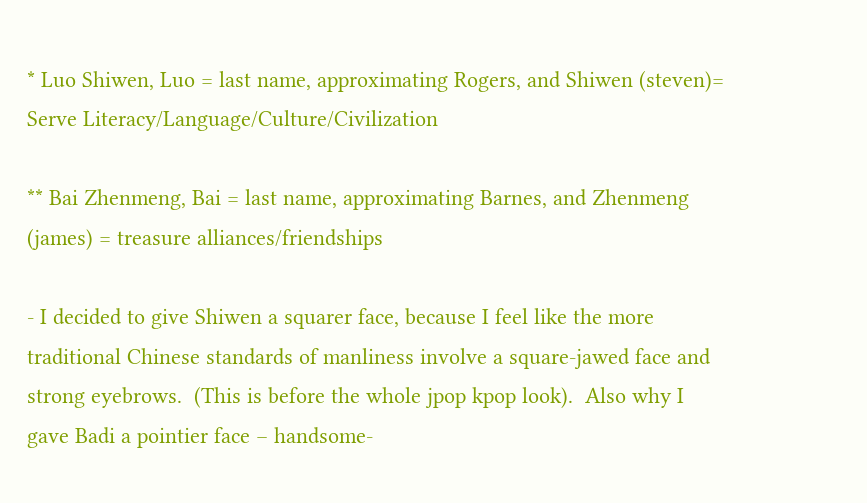* Luo Shiwen, Luo = last name, approximating Rogers, and Shiwen (steven)= Serve Literacy/Language/Culture/Civilization

** Bai Zhenmeng, Bai = last name, approximating Barnes, and Zhenmeng (james) = treasure alliances/friendships

- I decided to give Shiwen a squarer face, because I feel like the more traditional Chinese standards of manliness involve a square-jawed face and strong eyebrows.  (This is before the whole jpop kpop look).  Also why I gave Badi a pointier face – handsome-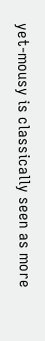yet-mousy is classically seen as more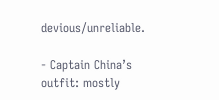devious/unreliable.

- Captain China’s outfit: mostly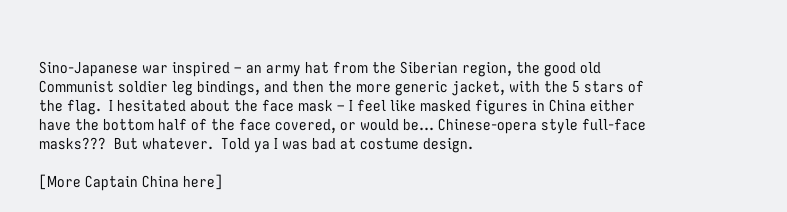Sino-Japanese war inspired – an army hat from the Siberian region, the good old Communist soldier leg bindings, and then the more generic jacket, with the 5 stars of the flag.  I hesitated about the face mask – I feel like masked figures in China either have the bottom half of the face covered, or would be… Chinese-opera style full-face masks???  But whatever.  Told ya I was bad at costume design.

[More Captain China here]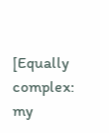[Equally complex: my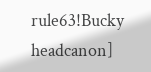rule63!Bucky headcanon]